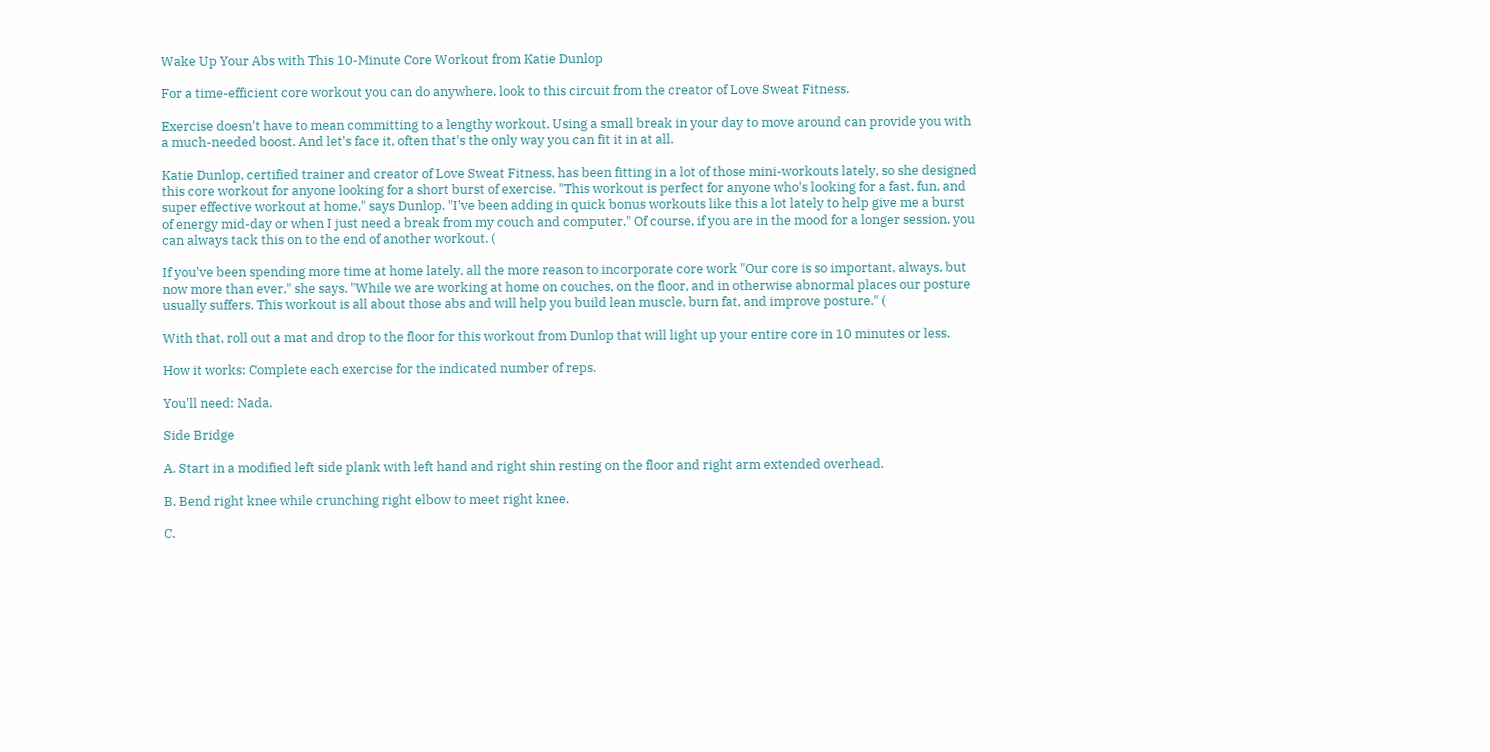Wake Up Your Abs with This 10-Minute Core Workout from Katie Dunlop

For a time-efficient core workout you can do anywhere, look to this circuit from the creator of Love Sweat Fitness.

Exercise doesn't have to mean committing to a lengthy workout. Using a small break in your day to move around can provide you with a much-needed boost. And let's face it, often that's the only way you can fit it in at all.

Katie Dunlop, certified trainer and creator of Love Sweat Fitness, has been fitting in a lot of those mini-workouts lately, so she designed this core workout for anyone looking for a short burst of exercise. "This workout is perfect for anyone who's looking for a fast, fun, and super effective workout at home," says Dunlop. "I've been adding in quick bonus workouts like this a lot lately to help give me a burst of energy mid-day or when I just need a break from my couch and computer." Of course, if you are in the mood for a longer session, you can always tack this on to the end of another workout. (

If you've been spending more time at home lately, all the more reason to incorporate core work "Our core is so important, always, but now more than ever," she says. "While we are working at home on couches, on the floor, and in otherwise abnormal places our posture usually suffers. This workout is all about those abs and will help you build lean muscle, burn fat, and improve posture." (

With that, roll out a mat and drop to the floor for this workout from Dunlop that will light up your entire core in 10 minutes or less.

How it works: Complete each exercise for the indicated number of reps.

You'll need: Nada.

Side Bridge

A. Start in a modified left side plank with left hand and right shin resting on the floor and right arm extended overhead.

B. Bend right knee while crunching right elbow to meet right knee.

C.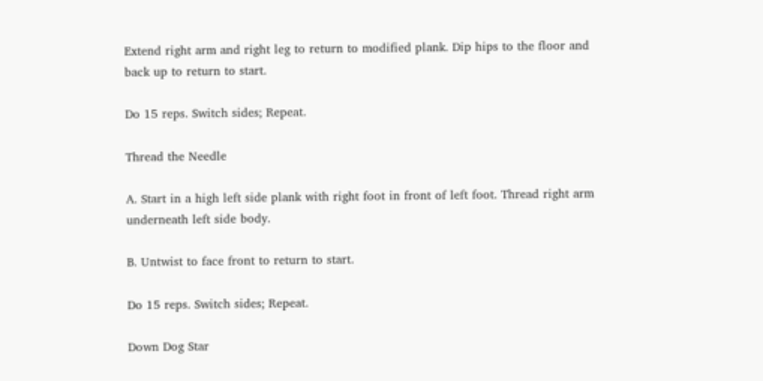Extend right arm and right leg to return to modified plank. Dip hips to the floor and back up to return to start.

Do 15 reps. Switch sides; Repeat.

Thread the Needle

A. Start in a high left side plank with right foot in front of left foot. Thread right arm underneath left side body.

B. Untwist to face front to return to start.

Do 15 reps. Switch sides; Repeat.

Down Dog Star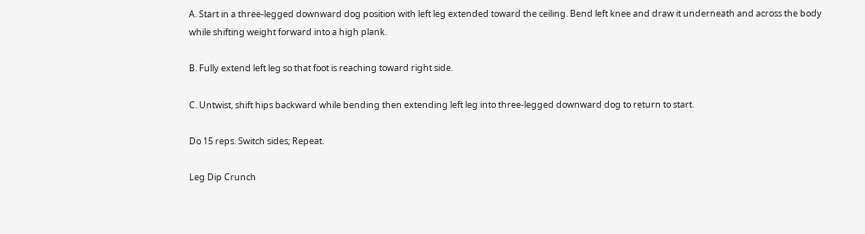A. Start in a three-legged downward dog position with left leg extended toward the ceiling. Bend left knee and draw it underneath and across the body while shifting weight forward into a high plank.

B. Fully extend left leg so that foot is reaching toward right side.

C. Untwist, shift hips backward while bending then extending left leg into three-legged downward dog to return to start.

Do 15 reps. Switch sides; Repeat.

Leg Dip Crunch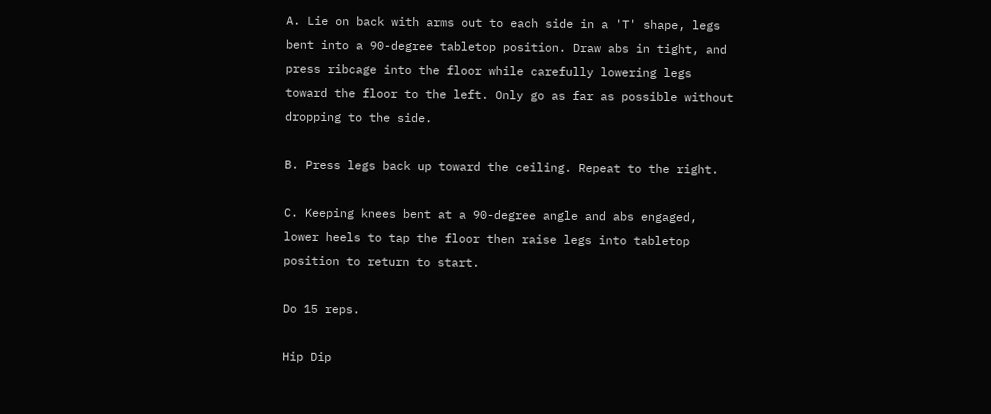A. Lie on back with arms out to each side in a 'T' shape, legs bent into a 90-degree tabletop position. Draw abs in tight, and press ribcage into the floor while carefully lowering legs toward the floor to the left. Only go as far as possible without dropping to the side.

B. Press legs back up toward the ceiling. Repeat to the right.

C. Keeping knees bent at a 90-degree angle and abs engaged, lower heels to tap the floor then raise legs into tabletop position to return to start.

Do 15 reps.

Hip Dip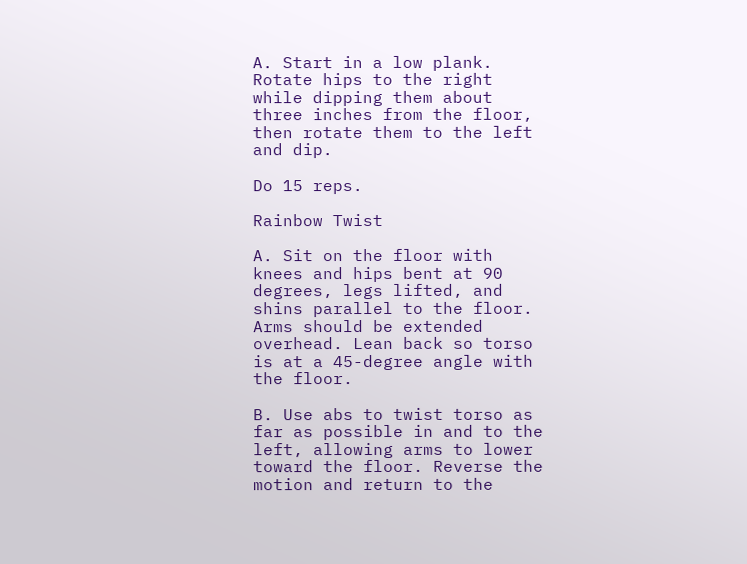A. Start in a low plank. Rotate hips to the right while dipping them about three inches from the floor, then rotate them to the left and dip.

Do 15 reps.

Rainbow Twist

A. Sit on the floor with knees and hips bent at 90 degrees, legs lifted, and shins parallel to the floor. Arms should be extended overhead. Lean back so torso is at a 45-degree angle with the floor.

B. Use abs to twist torso as far as possible in and to the left, allowing arms to lower toward the floor. Reverse the motion and return to the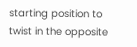starting position to twist in the opposite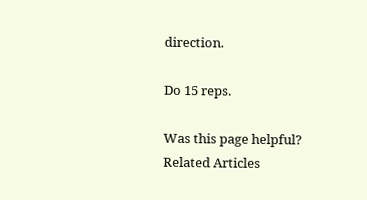direction.

Do 15 reps.

Was this page helpful?
Related Articles